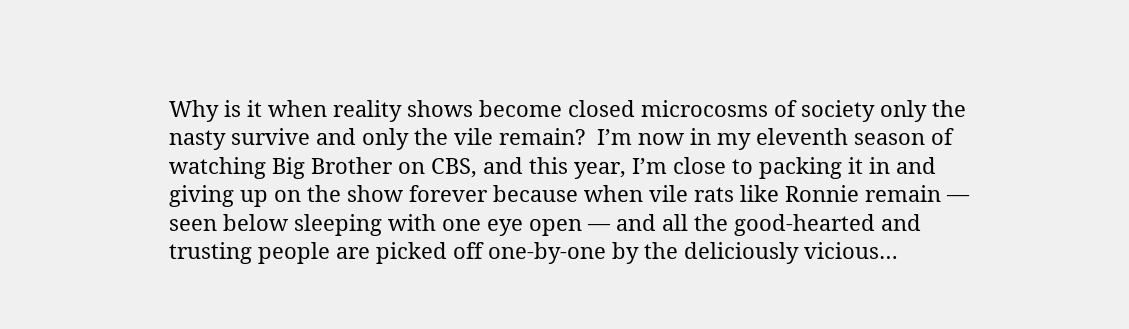Why is it when reality shows become closed microcosms of society only the nasty survive and only the vile remain?  I’m now in my eleventh season of watching Big Brother on CBS, and this year, I’m close to packing it in and giving up on the show forever because when vile rats like Ronnie remain — seen below sleeping with one eye open — and all the good-hearted and trusting people are picked off one-by-one by the deliciously vicious…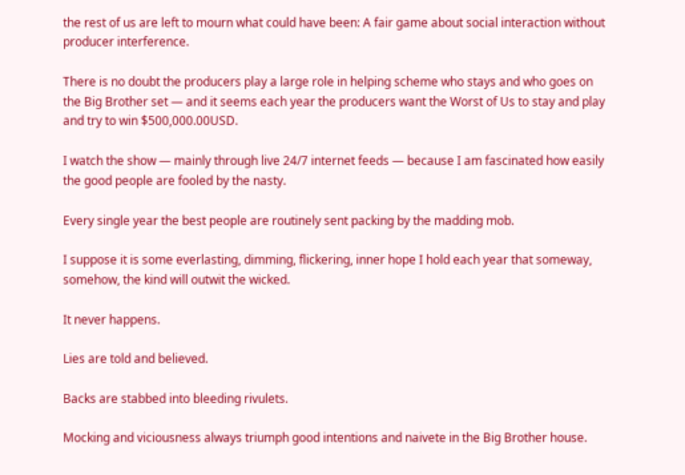the rest of us are left to mourn what could have been: A fair game about social interaction without producer interference.

There is no doubt the producers play a large role in helping scheme who stays and who goes on the Big Brother set — and it seems each year the producers want the Worst of Us to stay and play and try to win $500,000.00USD.

I watch the show — mainly through live 24/7 internet feeds — because I am fascinated how easily the good people are fooled by the nasty.

Every single year the best people are routinely sent packing by the madding mob.

I suppose it is some everlasting, dimming, flickering, inner hope I hold each year that someway, somehow, the kind will outwit the wicked.

It never happens.

Lies are told and believed.

Backs are stabbed into bleeding rivulets.

Mocking and viciousness always triumph good intentions and naivete in the Big Brother house.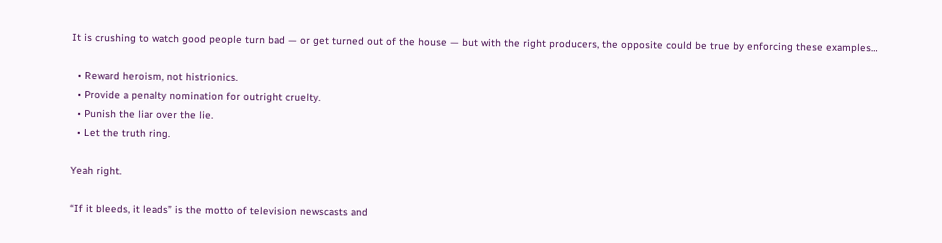It is crushing to watch good people turn bad — or get turned out of the house — but with the right producers, the opposite could be true by enforcing these examples…

  • Reward heroism, not histrionics.
  • Provide a penalty nomination for outright cruelty.
  • Punish the liar over the lie.
  • Let the truth ring.

Yeah right.

“If it bleeds, it leads” is the motto of television newscasts and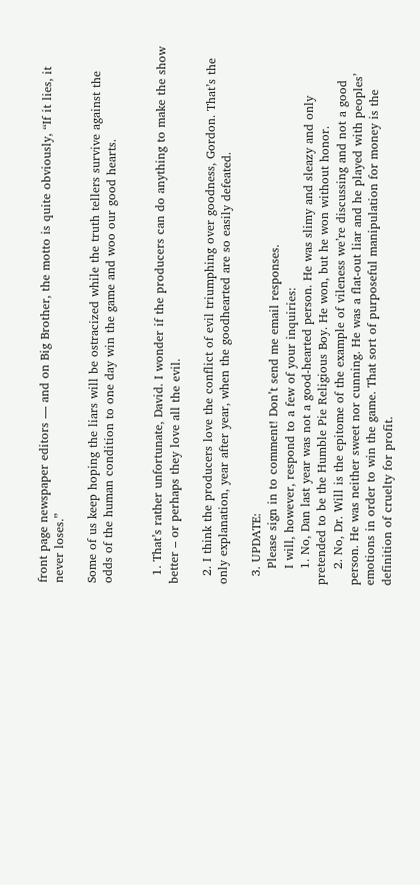front page newspaper editors — and on Big Brother, the motto is quite obviously, “If it lies, it never loses.”

Some of us keep hoping the liars will be ostracized while the truth tellers survive against the odds of the human condition to one day win the game and woo our good hearts.


  1. That’s rather unfortunate, David. I wonder if the producers can do anything to make the show better – or perhaps they love all the evil.

  2. I think the producers love the conflict of evil triumphing over goodness, Gordon. That’s the only explanation, year after year, when the goodhearted are so easily defeated.

  3. UPDATE:
    Please sign in to comment! Don’t send me email responses.
    I will, however, respond to a few of your inquiries:
    1. No, Dan last year was not a good-hearted person. He was slimy and sleazy and only pretended to be the Humble Pie Religious Boy. He won, but he won without honor.
    2. No, Dr. Will is the epitome of the example of vileness we’re discussing and not a good person. He was neither sweet nor cunning. He was a flat-out liar and he played with peoples’ emotions in order to win the game. That sort of purposeful manipulation for money is the definition of cruelty for profit.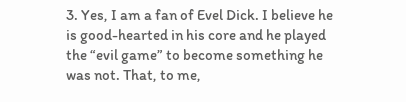3. Yes, I am a fan of Evel Dick. I believe he is good-hearted in his core and he played the “evil game” to become something he was not. That, to me,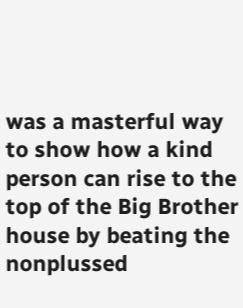was a masterful way to show how a kind person can rise to the top of the Big Brother house by beating the nonplussed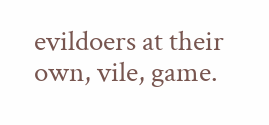evildoers at their own, vile, game.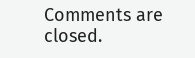Comments are closed.